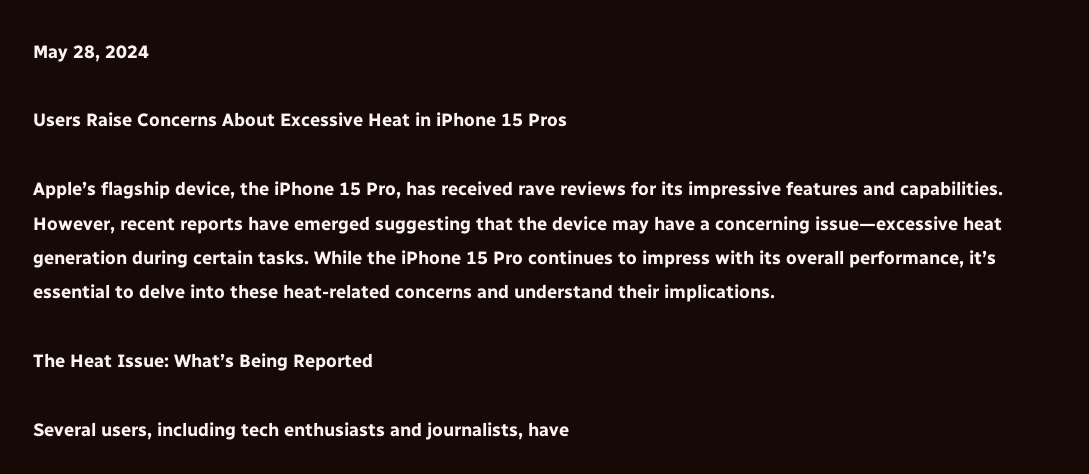May 28, 2024

Users Raise Concerns About Excessive Heat in iPhone 15 Pros

Apple’s flagship device, the iPhone 15 Pro, has received rave reviews for its impressive features and capabilities. However, recent reports have emerged suggesting that the device may have a concerning issue—excessive heat generation during certain tasks. While the iPhone 15 Pro continues to impress with its overall performance, it’s essential to delve into these heat-related concerns and understand their implications.

The Heat Issue: What’s Being Reported

Several users, including tech enthusiasts and journalists, have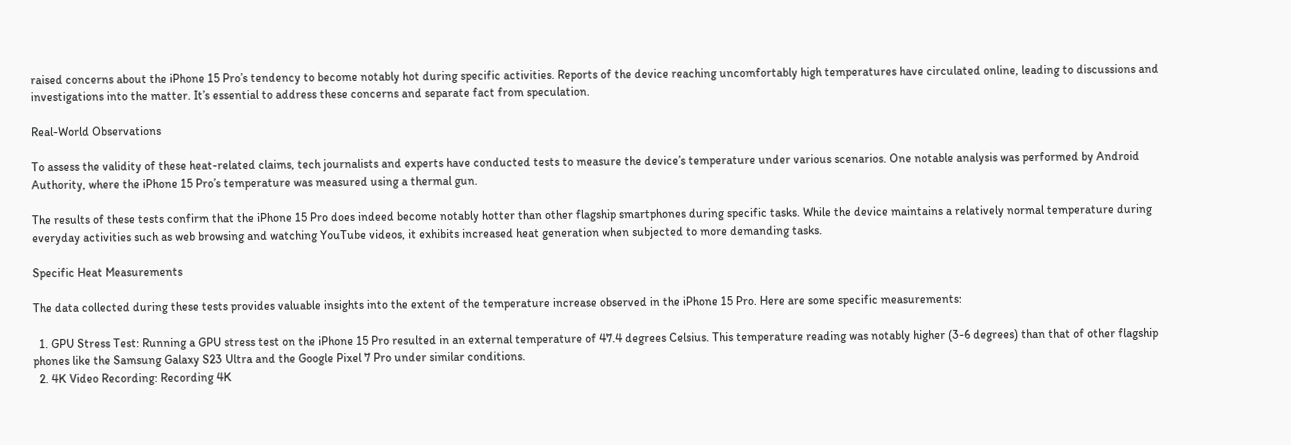raised concerns about the iPhone 15 Pro’s tendency to become notably hot during specific activities. Reports of the device reaching uncomfortably high temperatures have circulated online, leading to discussions and investigations into the matter. It’s essential to address these concerns and separate fact from speculation.

Real-World Observations

To assess the validity of these heat-related claims, tech journalists and experts have conducted tests to measure the device’s temperature under various scenarios. One notable analysis was performed by Android Authority, where the iPhone 15 Pro’s temperature was measured using a thermal gun.

The results of these tests confirm that the iPhone 15 Pro does indeed become notably hotter than other flagship smartphones during specific tasks. While the device maintains a relatively normal temperature during everyday activities such as web browsing and watching YouTube videos, it exhibits increased heat generation when subjected to more demanding tasks.

Specific Heat Measurements

The data collected during these tests provides valuable insights into the extent of the temperature increase observed in the iPhone 15 Pro. Here are some specific measurements:

  1. GPU Stress Test: Running a GPU stress test on the iPhone 15 Pro resulted in an external temperature of 47.4 degrees Celsius. This temperature reading was notably higher (3-6 degrees) than that of other flagship phones like the Samsung Galaxy S23 Ultra and the Google Pixel 7 Pro under similar conditions.
  2. 4K Video Recording: Recording 4K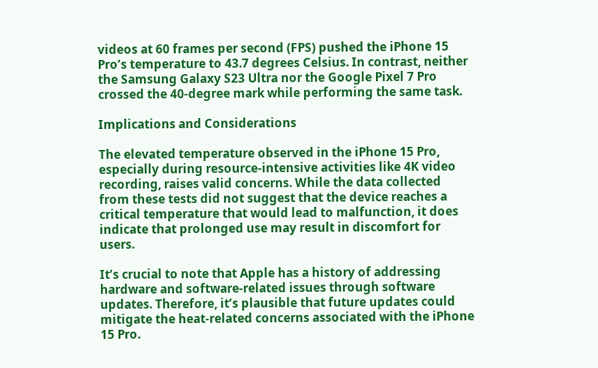videos at 60 frames per second (FPS) pushed the iPhone 15 Pro’s temperature to 43.7 degrees Celsius. In contrast, neither the Samsung Galaxy S23 Ultra nor the Google Pixel 7 Pro crossed the 40-degree mark while performing the same task.

Implications and Considerations

The elevated temperature observed in the iPhone 15 Pro, especially during resource-intensive activities like 4K video recording, raises valid concerns. While the data collected from these tests did not suggest that the device reaches a critical temperature that would lead to malfunction, it does indicate that prolonged use may result in discomfort for users.

It’s crucial to note that Apple has a history of addressing hardware and software-related issues through software updates. Therefore, it’s plausible that future updates could mitigate the heat-related concerns associated with the iPhone 15 Pro.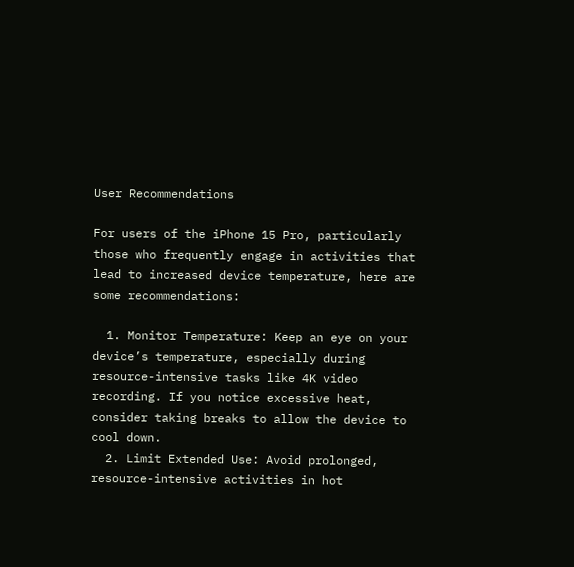User Recommendations

For users of the iPhone 15 Pro, particularly those who frequently engage in activities that lead to increased device temperature, here are some recommendations:

  1. Monitor Temperature: Keep an eye on your device’s temperature, especially during resource-intensive tasks like 4K video recording. If you notice excessive heat, consider taking breaks to allow the device to cool down.
  2. Limit Extended Use: Avoid prolonged, resource-intensive activities in hot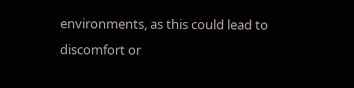environments, as this could lead to discomfort or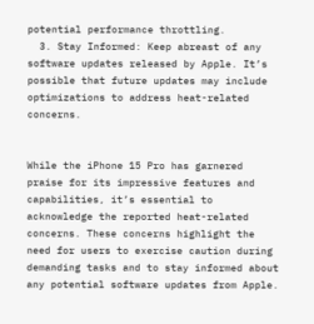potential performance throttling.
  3. Stay Informed: Keep abreast of any software updates released by Apple. It’s possible that future updates may include optimizations to address heat-related concerns.


While the iPhone 15 Pro has garnered praise for its impressive features and capabilities, it’s essential to acknowledge the reported heat-related concerns. These concerns highlight the need for users to exercise caution during demanding tasks and to stay informed about any potential software updates from Apple.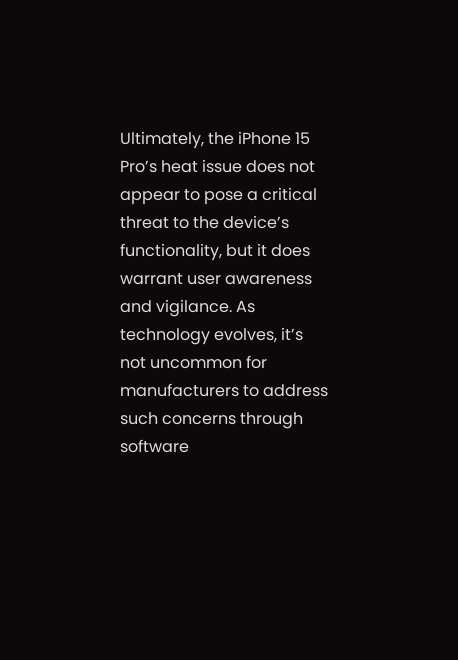Ultimately, the iPhone 15 Pro’s heat issue does not appear to pose a critical threat to the device’s functionality, but it does warrant user awareness and vigilance. As technology evolves, it’s not uncommon for manufacturers to address such concerns through software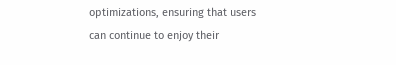optimizations, ensuring that users can continue to enjoy their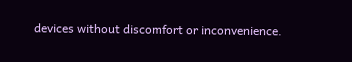devices without discomfort or inconvenience.